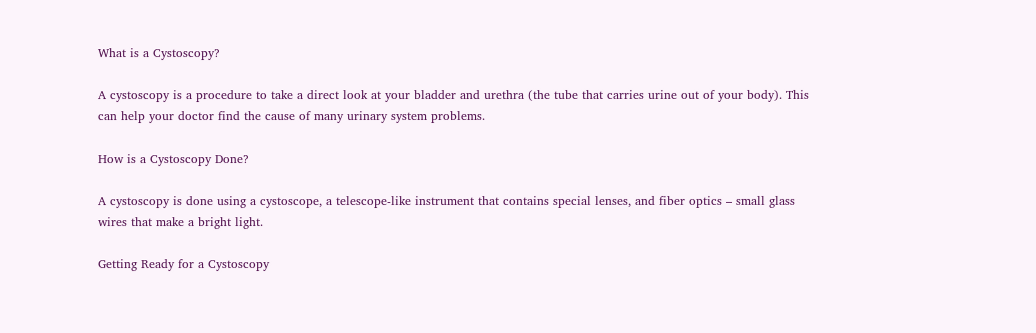What is a Cystoscopy?

A cystoscopy is a procedure to take a direct look at your bladder and urethra (the tube that carries urine out of your body). This can help your doctor find the cause of many urinary system problems.

How is a Cystoscopy Done?

A cystoscopy is done using a cystoscope, a telescope-like instrument that contains special lenses, and fiber optics – small glass wires that make a bright light.

Getting Ready for a Cystoscopy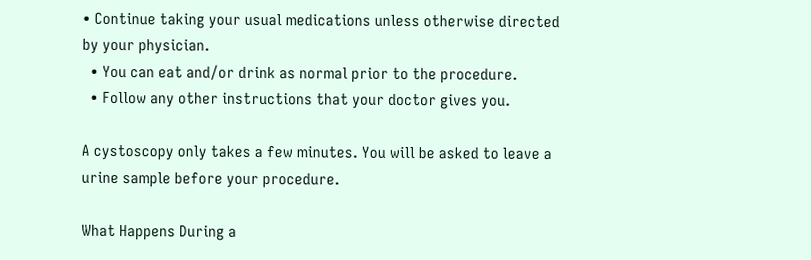• Continue taking your usual medications unless otherwise directed by your physician.
  • You can eat and/or drink as normal prior to the procedure.
  • Follow any other instructions that your doctor gives you.

A cystoscopy only takes a few minutes. You will be asked to leave a urine sample before your procedure.

What Happens During a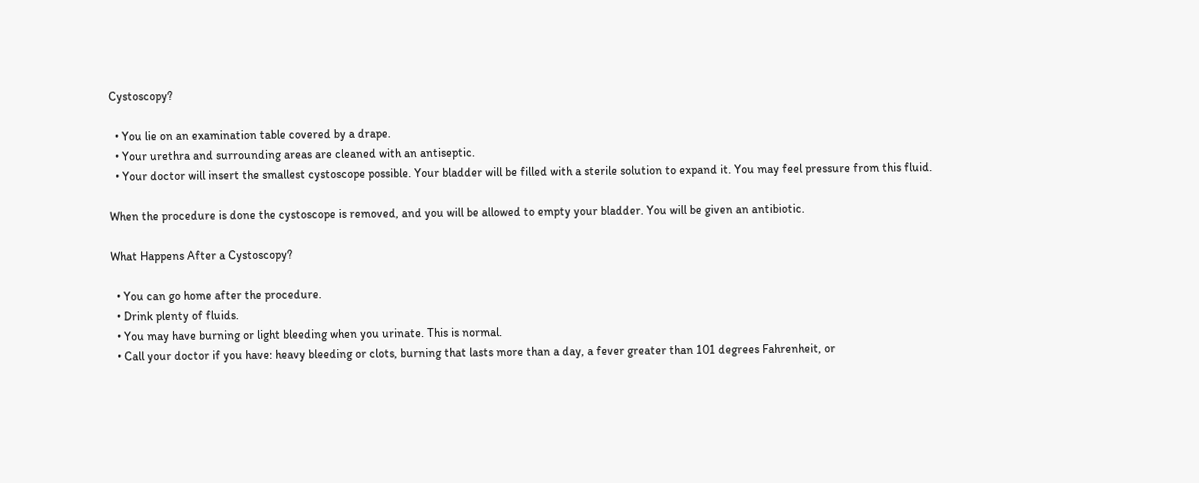Cystoscopy?

  • You lie on an examination table covered by a drape.
  • Your urethra and surrounding areas are cleaned with an antiseptic.
  • Your doctor will insert the smallest cystoscope possible. Your bladder will be filled with a sterile solution to expand it. You may feel pressure from this fluid.

When the procedure is done the cystoscope is removed, and you will be allowed to empty your bladder. You will be given an antibiotic.

What Happens After a Cystoscopy?

  • You can go home after the procedure.
  • Drink plenty of fluids.
  • You may have burning or light bleeding when you urinate. This is normal.
  • Call your doctor if you have: heavy bleeding or clots, burning that lasts more than a day, a fever greater than 101 degrees Fahrenheit, or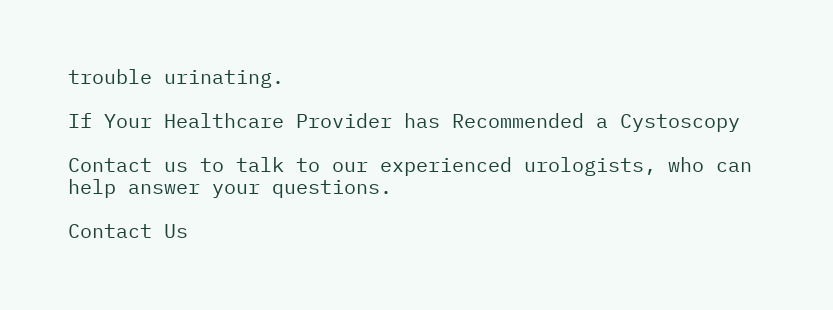trouble urinating.

If Your Healthcare Provider has Recommended a Cystoscopy

Contact us to talk to our experienced urologists, who can help answer your questions.

Contact Us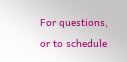For questions, or to schedule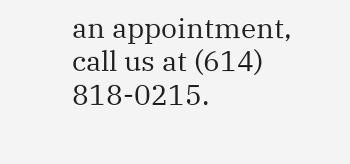an appointment, call us at (614) 818-0215.